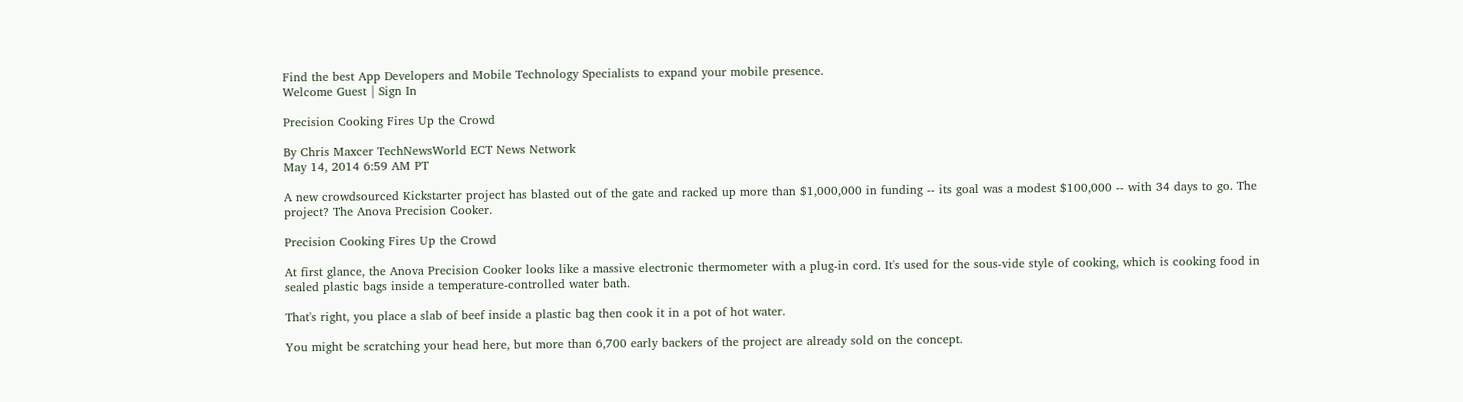Find the best App Developers and Mobile Technology Specialists to expand your mobile presence.
Welcome Guest | Sign In

Precision Cooking Fires Up the Crowd

By Chris Maxcer TechNewsWorld ECT News Network
May 14, 2014 6:59 AM PT

A new crowdsourced Kickstarter project has blasted out of the gate and racked up more than $1,000,000 in funding -- its goal was a modest $100,000 -- with 34 days to go. The project? The Anova Precision Cooker.

Precision Cooking Fires Up the Crowd

At first glance, the Anova Precision Cooker looks like a massive electronic thermometer with a plug-in cord. It's used for the sous-vide style of cooking, which is cooking food in sealed plastic bags inside a temperature-controlled water bath.

That's right, you place a slab of beef inside a plastic bag then cook it in a pot of hot water.

You might be scratching your head here, but more than 6,700 early backers of the project are already sold on the concept.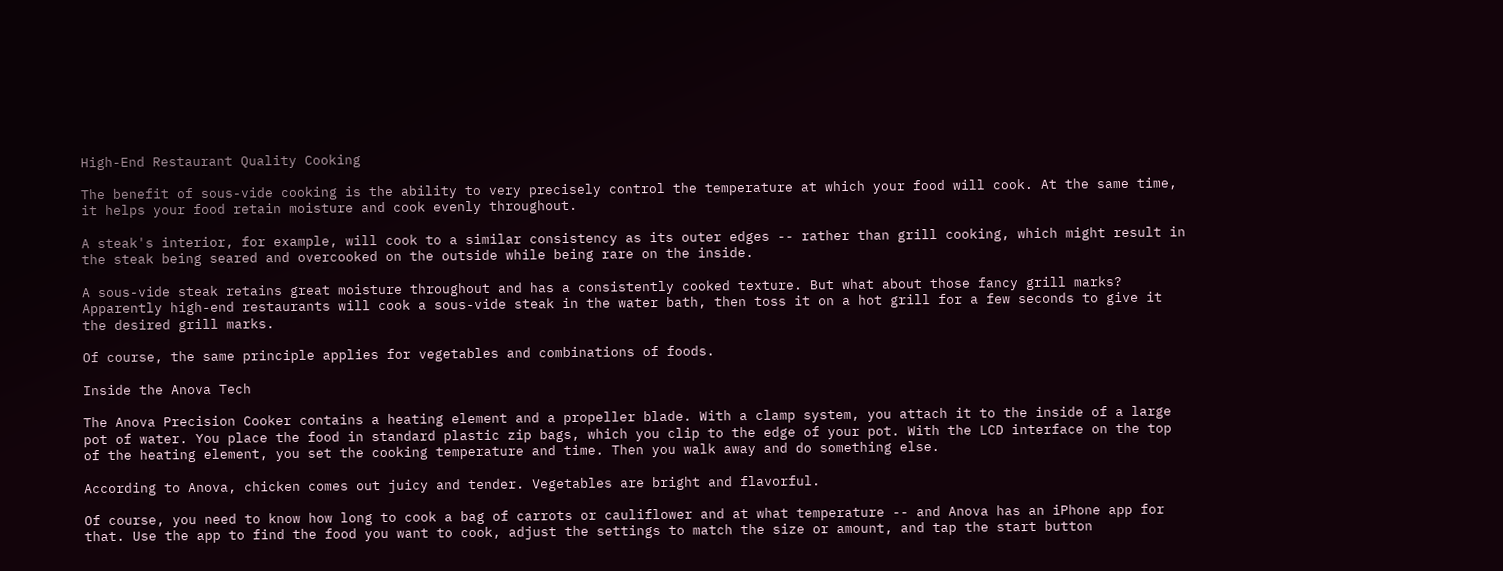High-End Restaurant Quality Cooking

The benefit of sous-vide cooking is the ability to very precisely control the temperature at which your food will cook. At the same time, it helps your food retain moisture and cook evenly throughout.

A steak's interior, for example, will cook to a similar consistency as its outer edges -- rather than grill cooking, which might result in the steak being seared and overcooked on the outside while being rare on the inside.

A sous-vide steak retains great moisture throughout and has a consistently cooked texture. But what about those fancy grill marks? Apparently high-end restaurants will cook a sous-vide steak in the water bath, then toss it on a hot grill for a few seconds to give it the desired grill marks.

Of course, the same principle applies for vegetables and combinations of foods.

Inside the Anova Tech

The Anova Precision Cooker contains a heating element and a propeller blade. With a clamp system, you attach it to the inside of a large pot of water. You place the food in standard plastic zip bags, which you clip to the edge of your pot. With the LCD interface on the top of the heating element, you set the cooking temperature and time. Then you walk away and do something else.

According to Anova, chicken comes out juicy and tender. Vegetables are bright and flavorful.

Of course, you need to know how long to cook a bag of carrots or cauliflower and at what temperature -- and Anova has an iPhone app for that. Use the app to find the food you want to cook, adjust the settings to match the size or amount, and tap the start button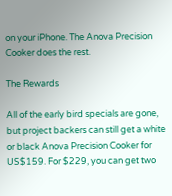on your iPhone. The Anova Precision Cooker does the rest.

The Rewards

All of the early bird specials are gone, but project backers can still get a white or black Anova Precision Cooker for US$159. For $229, you can get two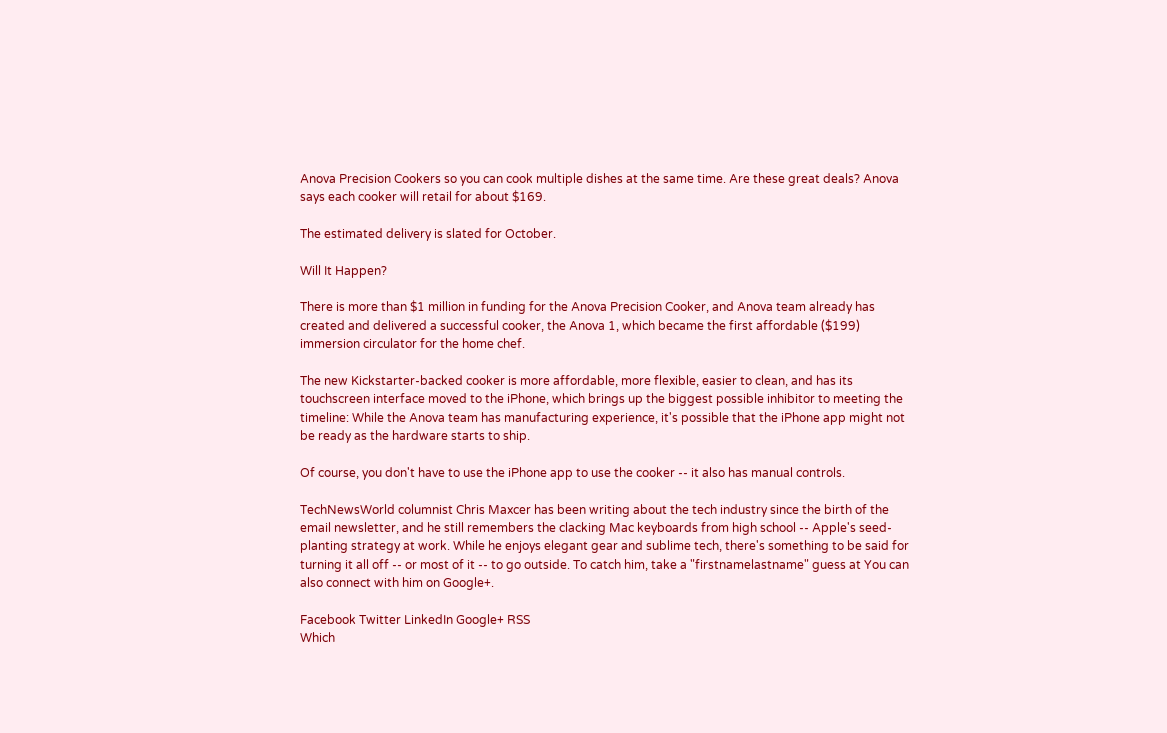Anova Precision Cookers so you can cook multiple dishes at the same time. Are these great deals? Anova says each cooker will retail for about $169.

The estimated delivery is slated for October.

Will It Happen?

There is more than $1 million in funding for the Anova Precision Cooker, and Anova team already has created and delivered a successful cooker, the Anova 1, which became the first affordable ($199) immersion circulator for the home chef.

The new Kickstarter-backed cooker is more affordable, more flexible, easier to clean, and has its touchscreen interface moved to the iPhone, which brings up the biggest possible inhibitor to meeting the timeline: While the Anova team has manufacturing experience, it's possible that the iPhone app might not be ready as the hardware starts to ship.

Of course, you don't have to use the iPhone app to use the cooker -- it also has manual controls.

TechNewsWorld columnist Chris Maxcer has been writing about the tech industry since the birth of the email newsletter, and he still remembers the clacking Mac keyboards from high school -- Apple's seed-planting strategy at work. While he enjoys elegant gear and sublime tech, there's something to be said for turning it all off -- or most of it -- to go outside. To catch him, take a "firstnamelastname" guess at You can also connect with him on Google+.

Facebook Twitter LinkedIn Google+ RSS
Which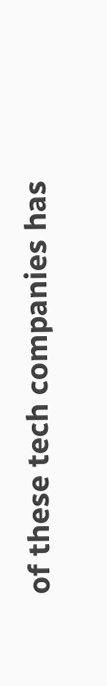of these tech companies has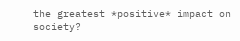the greatest *positive* impact on society?